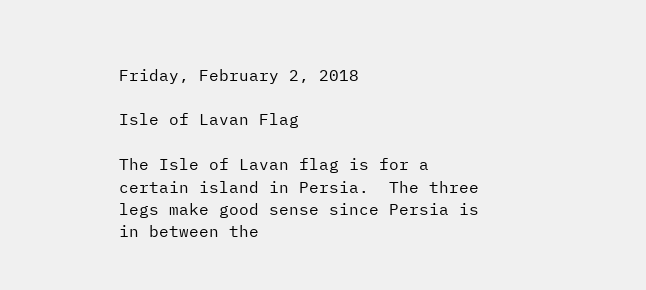Friday, February 2, 2018

Isle of Lavan Flag

The Isle of Lavan flag is for a certain island in Persia.  The three legs make good sense since Persia is in between the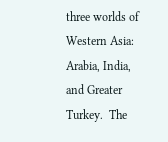three worlds of Western Asia: Arabia, India, and Greater Turkey.  The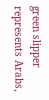green slipper represents Arabs,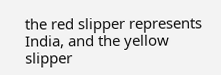the red slipper represents India, and the yellow slipper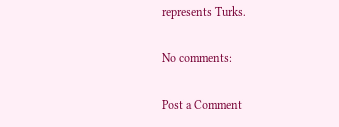represents Turks.

No comments:

Post a Comment